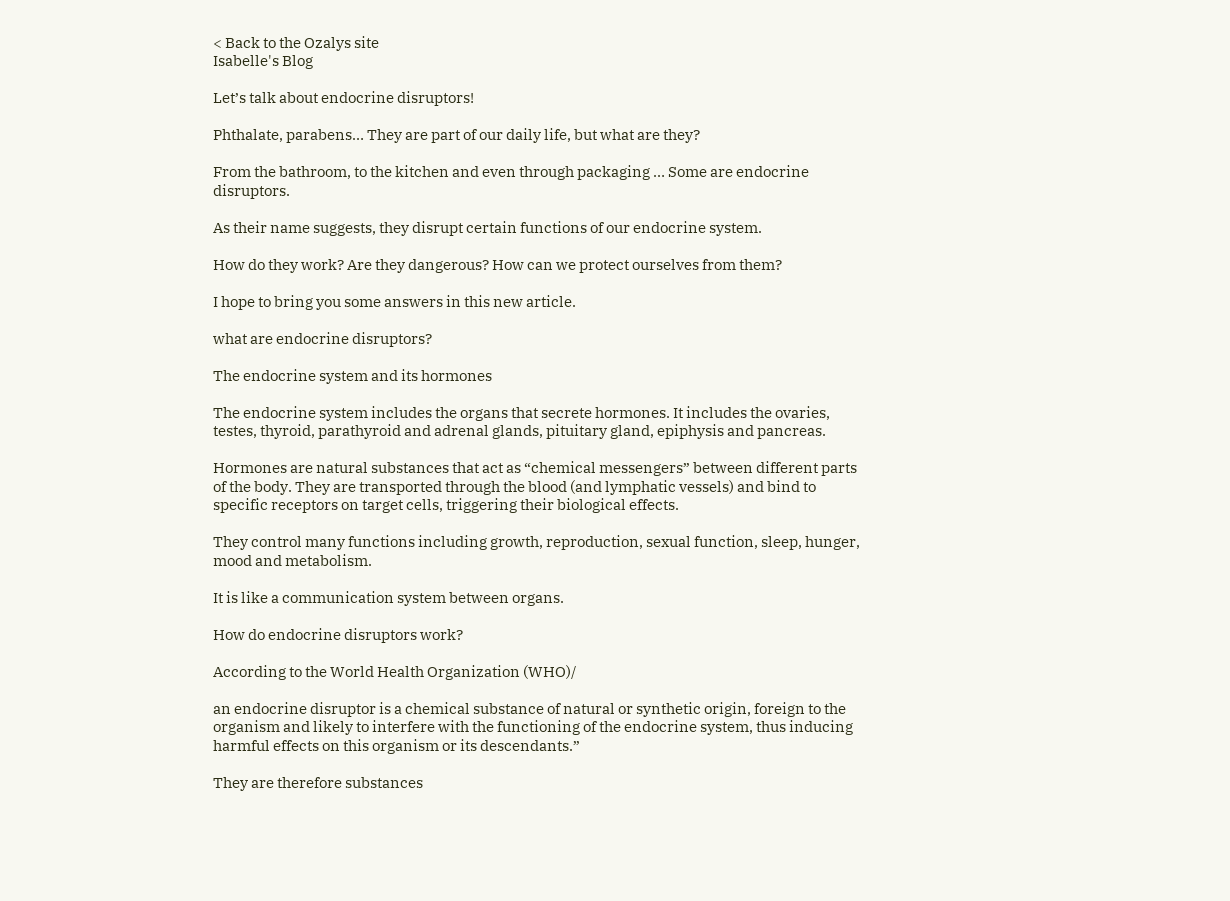< Back to the Ozalys site
Isabelle's Blog

Let’s talk about endocrine disruptors!

Phthalate, parabens… They are part of our daily life, but what are they?

From the bathroom, to the kitchen and even through packaging … Some are endocrine disruptors.

As their name suggests, they disrupt certain functions of our endocrine system.

How do they work? Are they dangerous? How can we protect ourselves from them?

I hope to bring you some answers in this new article.

what are endocrine disruptors?

The endocrine system and its hormones

The endocrine system includes the organs that secrete hormones. It includes the ovaries, testes, thyroid, parathyroid and adrenal glands, pituitary gland, epiphysis and pancreas.

Hormones are natural substances that act as “chemical messengers” between different parts of the body. They are transported through the blood (and lymphatic vessels) and bind to specific receptors on target cells, triggering their biological effects.

They control many functions including growth, reproduction, sexual function, sleep, hunger, mood and metabolism.

It is like a communication system between organs.

How do endocrine disruptors work?

According to the World Health Organization (WHO)/

an endocrine disruptor is a chemical substance of natural or synthetic origin, foreign to the organism and likely to interfere with the functioning of the endocrine system, thus inducing harmful effects on this organism or its descendants.”

They are therefore substances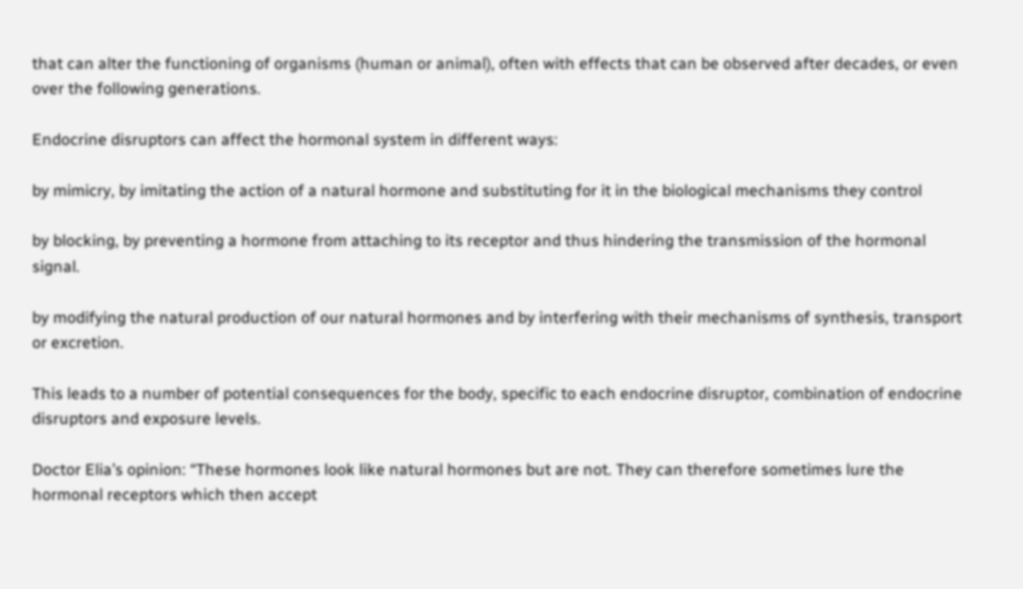that can alter the functioning of organisms (human or animal), often with effects that can be observed after decades, or even over the following generations.

Endocrine disruptors can affect the hormonal system in different ways:

by mimicry, by imitating the action of a natural hormone and substituting for it in the biological mechanisms they control

by blocking, by preventing a hormone from attaching to its receptor and thus hindering the transmission of the hormonal signal.

by modifying the natural production of our natural hormones and by interfering with their mechanisms of synthesis, transport or excretion.

This leads to a number of potential consequences for the body, specific to each endocrine disruptor, combination of endocrine disruptors and exposure levels.

Doctor Elia’s opinion: “These hormones look like natural hormones but are not. They can therefore sometimes lure the hormonal receptors which then accept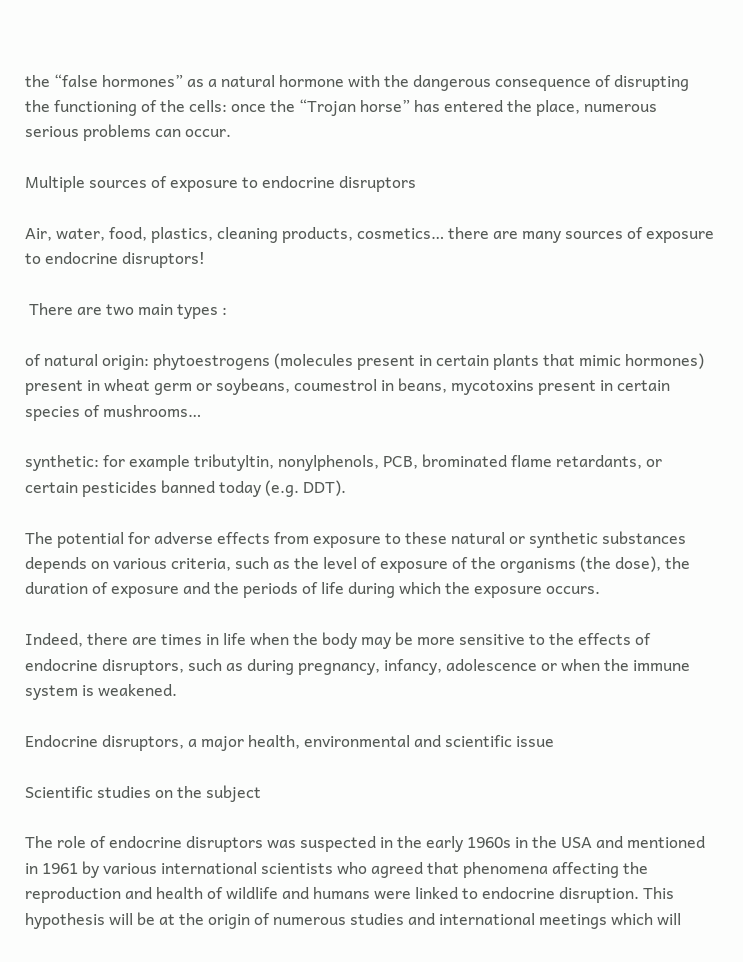the “false hormones” as a natural hormone with the dangerous consequence of disrupting the functioning of the cells: once the “Trojan horse” has entered the place, numerous serious problems can occur.

Multiple sources of exposure to endocrine disruptors

Air, water, food, plastics, cleaning products, cosmetics… there are many sources of exposure to endocrine disruptors!

 There are two main types :

of natural origin: phytoestrogens (molecules present in certain plants that mimic hormones) present in wheat germ or soybeans, coumestrol in beans, mycotoxins present in certain species of mushrooms…

synthetic: for example tributyltin, nonylphenols, PCB, brominated flame retardants, or certain pesticides banned today (e.g. DDT).

The potential for adverse effects from exposure to these natural or synthetic substances depends on various criteria, such as the level of exposure of the organisms (the dose), the duration of exposure and the periods of life during which the exposure occurs.

Indeed, there are times in life when the body may be more sensitive to the effects of endocrine disruptors, such as during pregnancy, infancy, adolescence or when the immune system is weakened.

Endocrine disruptors, a major health, environmental and scientific issue

Scientific studies on the subject

The role of endocrine disruptors was suspected in the early 1960s in the USA and mentioned in 1961 by various international scientists who agreed that phenomena affecting the reproduction and health of wildlife and humans were linked to endocrine disruption. This hypothesis will be at the origin of numerous studies and international meetings which will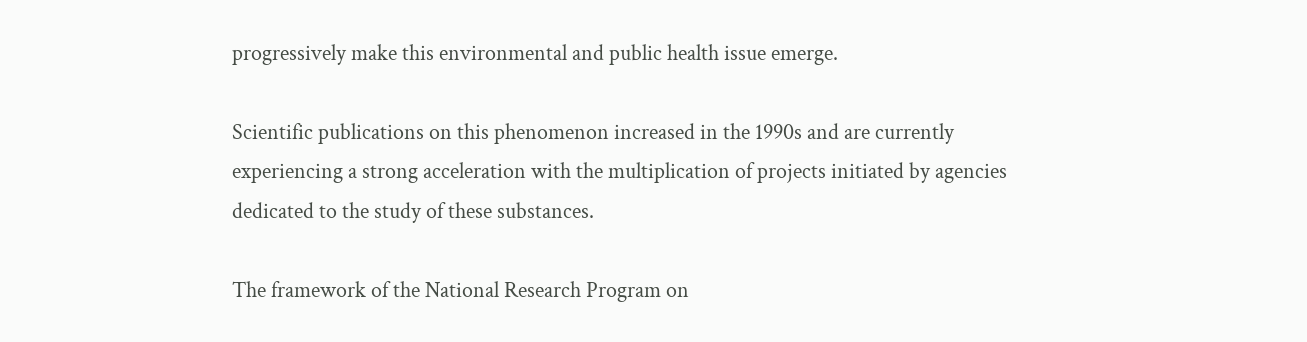progressively make this environmental and public health issue emerge.

Scientific publications on this phenomenon increased in the 1990s and are currently experiencing a strong acceleration with the multiplication of projects initiated by agencies dedicated to the study of these substances.

The framework of the National Research Program on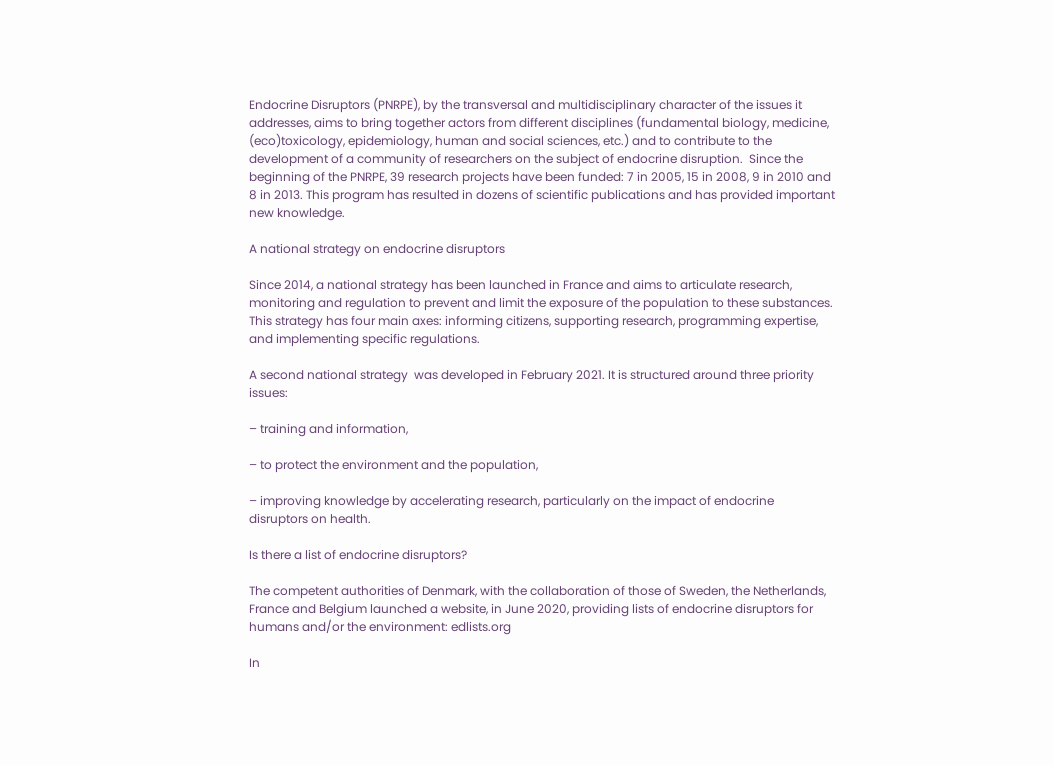Endocrine Disruptors (PNRPE), by the transversal and multidisciplinary character of the issues it addresses, aims to bring together actors from different disciplines (fundamental biology, medicine, (eco)toxicology, epidemiology, human and social sciences, etc.) and to contribute to the development of a community of researchers on the subject of endocrine disruption.  Since the beginning of the PNRPE, 39 research projects have been funded: 7 in 2005, 15 in 2008, 9 in 2010 and 8 in 2013. This program has resulted in dozens of scientific publications and has provided important new knowledge.

A national strategy on endocrine disruptors

Since 2014, a national strategy has been launched in France and aims to articulate research, monitoring and regulation to prevent and limit the exposure of the population to these substances. This strategy has four main axes: informing citizens, supporting research, programming expertise, and implementing specific regulations.

A second national strategy  was developed in February 2021. It is structured around three priority issues:

– training and information,

– to protect the environment and the population,

– improving knowledge by accelerating research, particularly on the impact of endocrine disruptors on health.

Is there a list of endocrine disruptors?

The competent authorities of Denmark, with the collaboration of those of Sweden, the Netherlands, France and Belgium launched a website, in June 2020, providing lists of endocrine disruptors for humans and/or the environment: edlists.org

In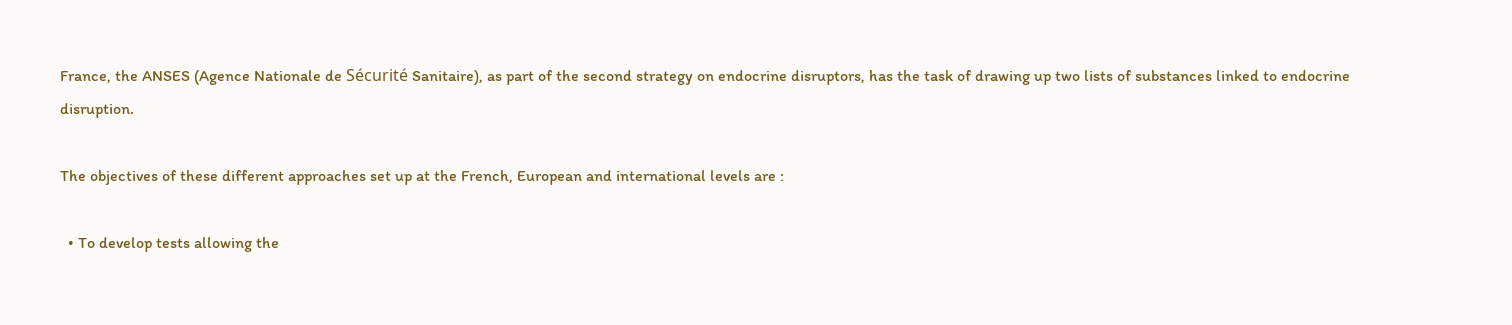France, the ANSES (Agence Nationale de Sécurité Sanitaire), as part of the second strategy on endocrine disruptors, has the task of drawing up two lists of substances linked to endocrine disruption.

The objectives of these different approaches set up at the French, European and international levels are :

  • To develop tests allowing the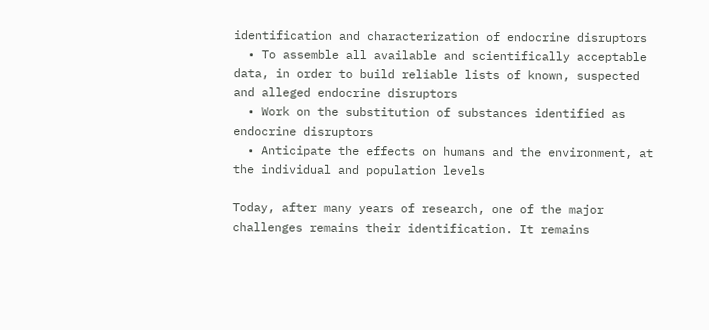identification and characterization of endocrine disruptors
  • To assemble all available and scientifically acceptable data, in order to build reliable lists of known, suspected and alleged endocrine disruptors
  • Work on the substitution of substances identified as endocrine disruptors
  • Anticipate the effects on humans and the environment, at the individual and population levels

Today, after many years of research, one of the major challenges remains their identification. It remains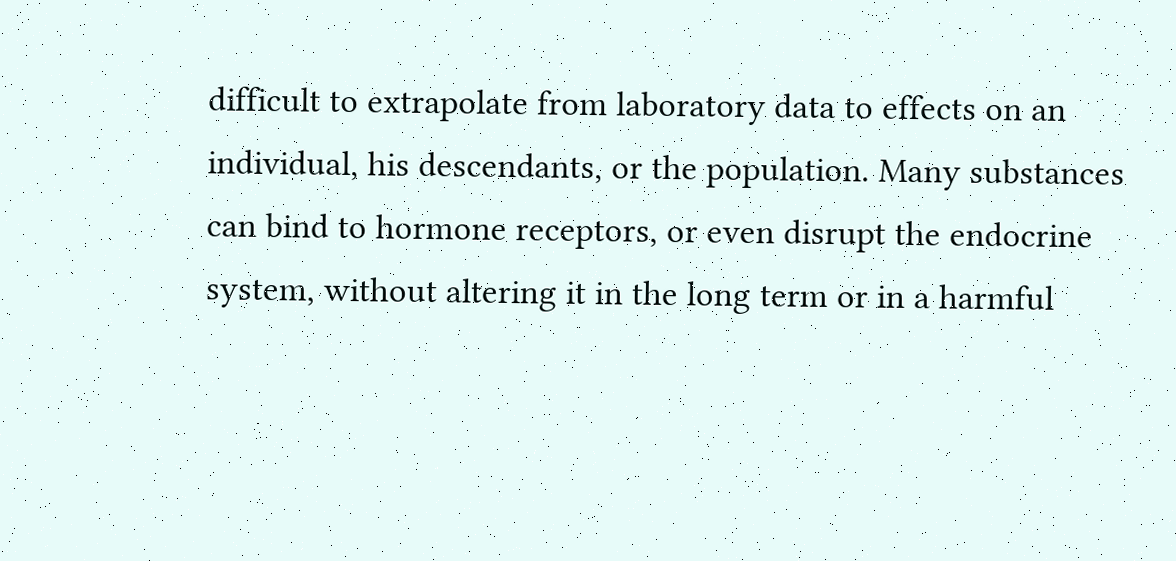difficult to extrapolate from laboratory data to effects on an individual, his descendants, or the population. Many substances can bind to hormone receptors, or even disrupt the endocrine system, without altering it in the long term or in a harmful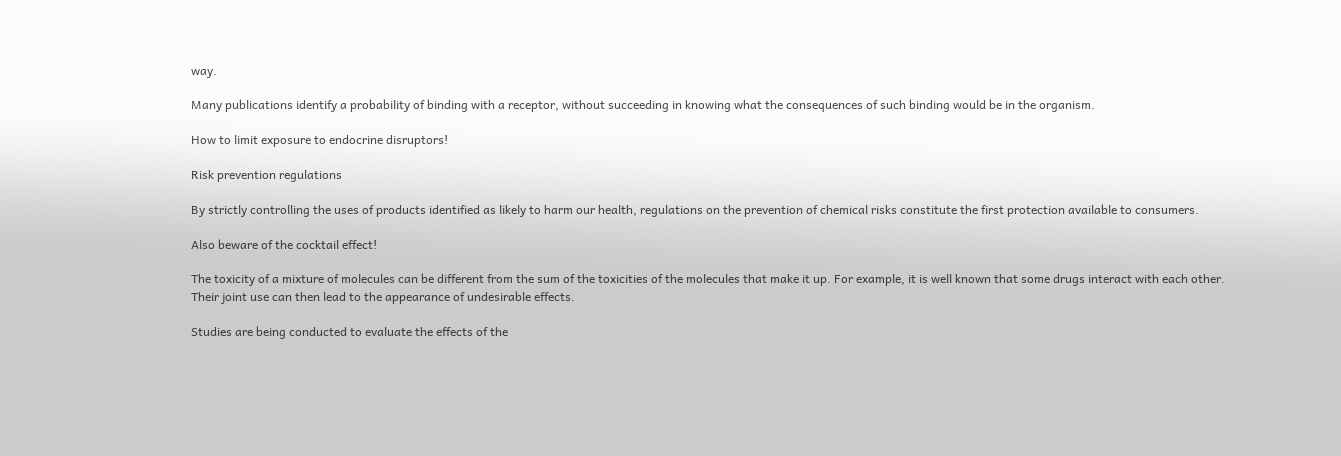way.

Many publications identify a probability of binding with a receptor, without succeeding in knowing what the consequences of such binding would be in the organism.

How to limit exposure to endocrine disruptors!

Risk prevention regulations

By strictly controlling the uses of products identified as likely to harm our health, regulations on the prevention of chemical risks constitute the first protection available to consumers.

Also beware of the cocktail effect!

The toxicity of a mixture of molecules can be different from the sum of the toxicities of the molecules that make it up. For example, it is well known that some drugs interact with each other. Their joint use can then lead to the appearance of undesirable effects.

Studies are being conducted to evaluate the effects of the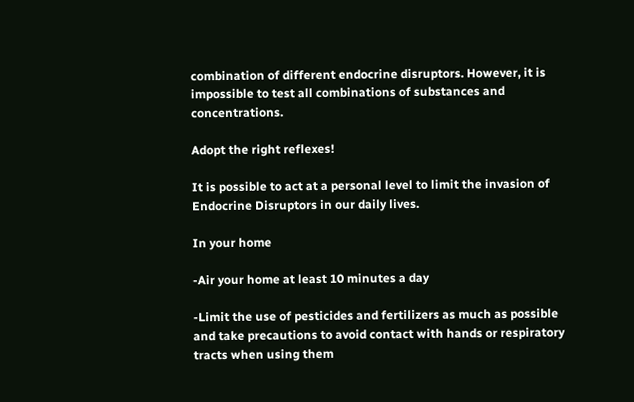combination of different endocrine disruptors. However, it is impossible to test all combinations of substances and concentrations.

Adopt the right reflexes!

It is possible to act at a personal level to limit the invasion of Endocrine Disruptors in our daily lives.

In your home

-Air your home at least 10 minutes a day

-Limit the use of pesticides and fertilizers as much as possible and take precautions to avoid contact with hands or respiratory tracts when using them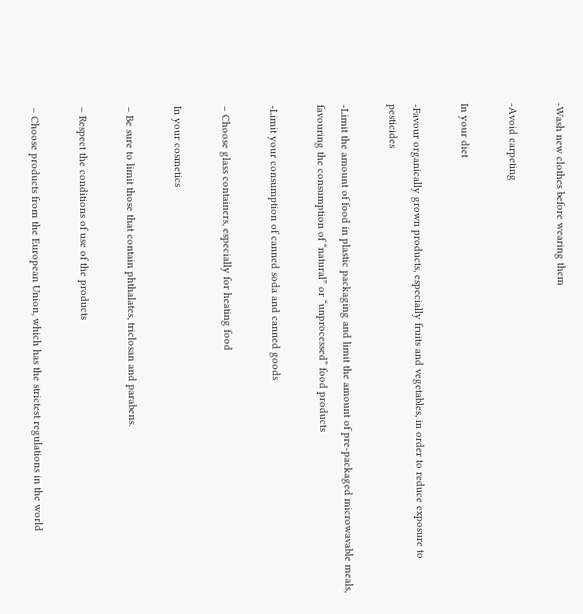-Wash new clothes before wearing them

-Avoid carpeting

In your diet

-Favour organically grown products, especially fruits and vegetables, in order to reduce exposure to pesticides

-Limit the amount of food in plastic packaging and limit the amount of pre-packaged microwavable meals, favouring the consumption of “natural” or “unprocessed” food products

-Limit your consumption of canned soda and canned goods

– Choose glass containers, especially for heating food

In your cosmetics

– Be sure to limit those that contain phthalates, triclosan and parabens.

– Respect the conditions of use of the products

– Choose products from the European Union, which has the strictest regulations in the world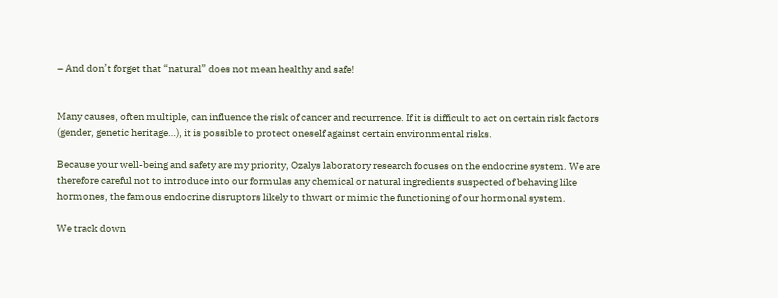– And don’t forget that “natural” does not mean healthy and safe!


Many causes, often multiple, can influence the risk of cancer and recurrence. If it is difficult to act on certain risk factors (gender, genetic heritage…), it is possible to protect oneself against certain environmental risks.

Because your well-being and safety are my priority, Ozalys laboratory research focuses on the endocrine system. We are therefore careful not to introduce into our formulas any chemical or natural ingredients suspected of behaving like hormones, the famous endocrine disruptors likely to thwart or mimic the functioning of our hormonal system.

We track down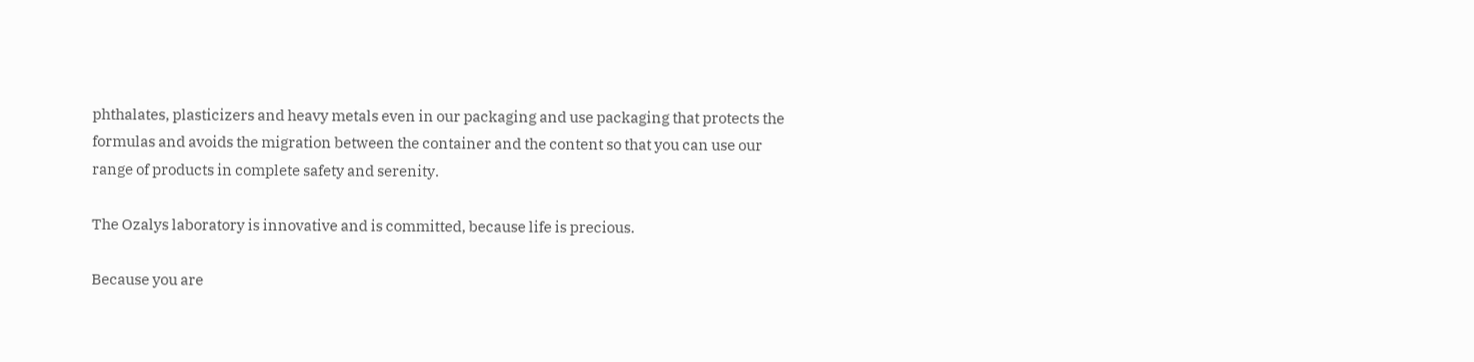phthalates, plasticizers and heavy metals even in our packaging and use packaging that protects the formulas and avoids the migration between the container and the content so that you can use our range of products in complete safety and serenity.

The Ozalys laboratory is innovative and is committed, because life is precious.

Because you are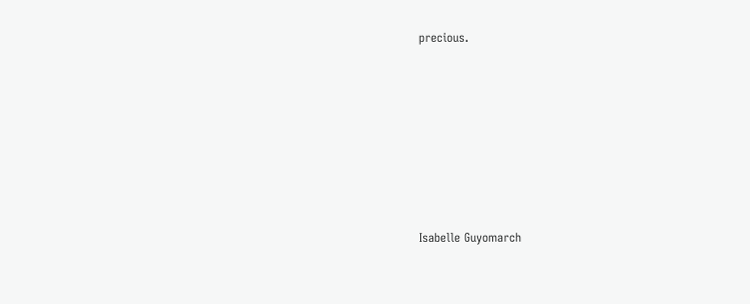precious.









Isabelle Guyomarch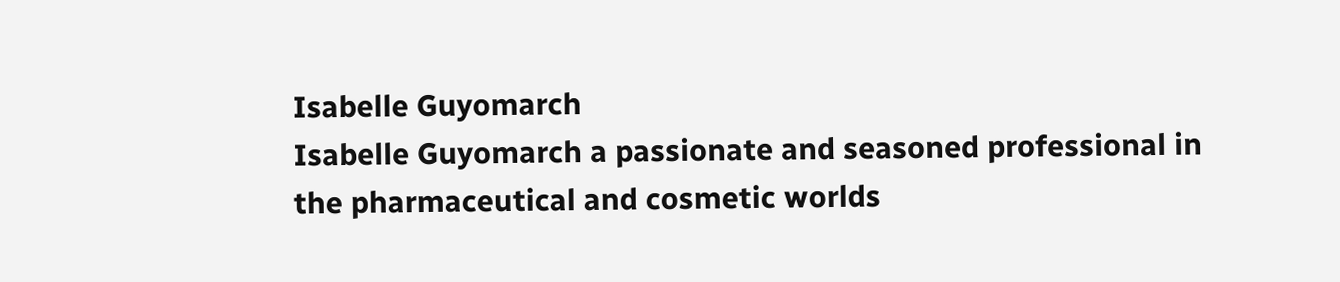Isabelle Guyomarch
Isabelle Guyomarch a passionate and seasoned professional in the pharmaceutical and cosmetic worlds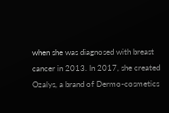when she was diagnosed with breast cancer in 2013. In 2017, she created Ozalys, a brand of Dermo-cosmetics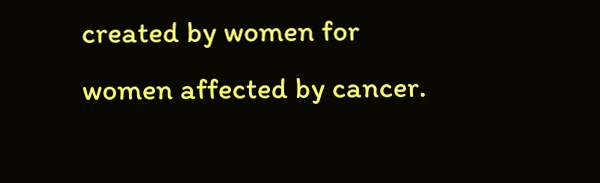created by women for women affected by cancer.